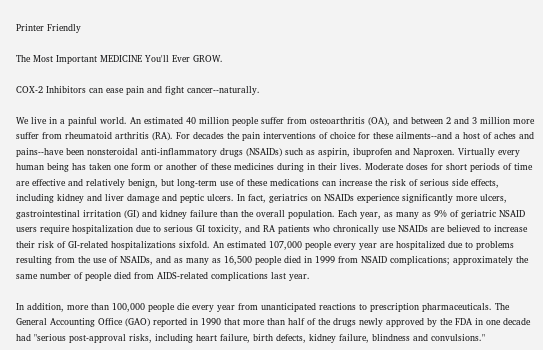Printer Friendly

The Most Important MEDICINE You'll Ever GROW.

COX-2 Inhibitors can ease pain and fight cancer--naturally.

We live in a painful world. An estimated 40 million people suffer from osteoarthritis (OA), and between 2 and 3 million more suffer from rheumatoid arthritis (RA). For decades the pain interventions of choice for these ailments--and a host of aches and pains--have been nonsteroidal anti-inflammatory drugs (NSAIDs) such as aspirin, ibuprofen and Naproxen. Virtually every human being has taken one form or another of these medicines during in their lives. Moderate doses for short periods of time are effective and relatively benign, but long-term use of these medications can increase the risk of serious side effects, including kidney and liver damage and peptic ulcers. In fact, geriatrics on NSAIDs experience significantly more ulcers, gastrointestinal irritation (GI) and kidney failure than the overall population. Each year, as many as 9% of geriatric NSAID users require hospitalization due to serious GI toxicity, and RA patients who chronically use NSAIDs are believed to increase their risk of GI-related hospitalizations sixfold. An estimated 107,000 people every year are hospitalized due to problems resulting from the use of NSAIDs, and as many as 16,500 people died in 1999 from NSAID complications; approximately the same number of people died from AIDS-related complications last year.

In addition, more than 100,000 people die every year from unanticipated reactions to prescription pharmaceuticals. The General Accounting Office (GAO) reported in 1990 that more than half of the drugs newly approved by the FDA in one decade had "serious post-approval risks, including heart failure, birth defects, kidney failure, blindness and convulsions."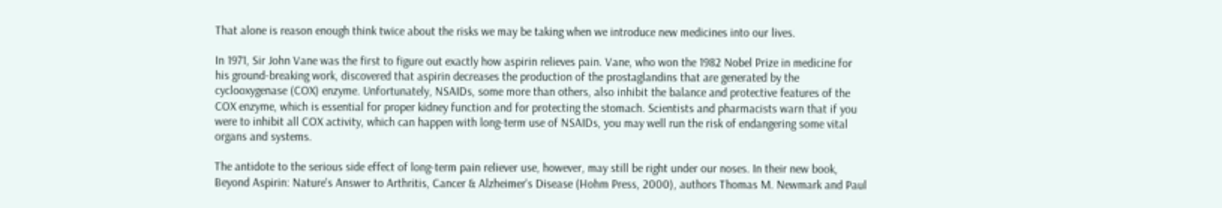That alone is reason enough think twice about the risks we may be taking when we introduce new medicines into our lives.

In 1971, Sir John Vane was the first to figure out exactly how aspirin relieves pain. Vane, who won the 1982 Nobel Prize in medicine for his ground-breaking work, discovered that aspirin decreases the production of the prostaglandins that are generated by the cyclooxygenase (COX) enzyme. Unfortunately, NSAIDs, some more than others, also inhibit the balance and protective features of the COX enzyme, which is essential for proper kidney function and for protecting the stomach. Scientists and pharmacists warn that if you were to inhibit all COX activity, which can happen with long-term use of NSAIDs, you may well run the risk of endangering some vital organs and systems.

The antidote to the serious side effect of long-term pain reliever use, however, may still be right under our noses. In their new book, Beyond Aspirin: Nature's Answer to Arthritis, Cancer & Alzheimer's Disease (Hohm Press, 2000), authors Thomas M. Newmark and Paul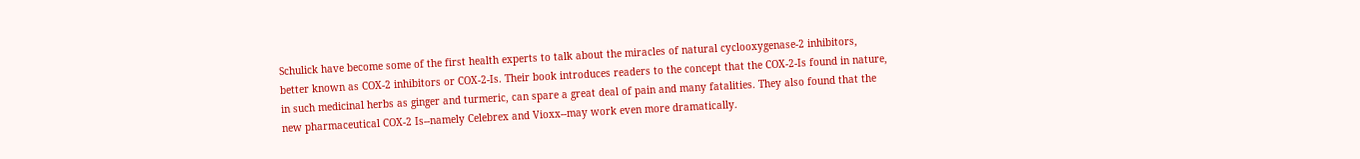Schulick have become some of the first health experts to talk about the miracles of natural cyclooxygenase-2 inhibitors, better known as COX-2 inhibitors or COX-2-Is. Their book introduces readers to the concept that the COX-2-Is found in nature, in such medicinal herbs as ginger and turmeric, can spare a great deal of pain and many fatalities. They also found that the new pharmaceutical COX-2 Is--namely Celebrex and Vioxx--may work even more dramatically.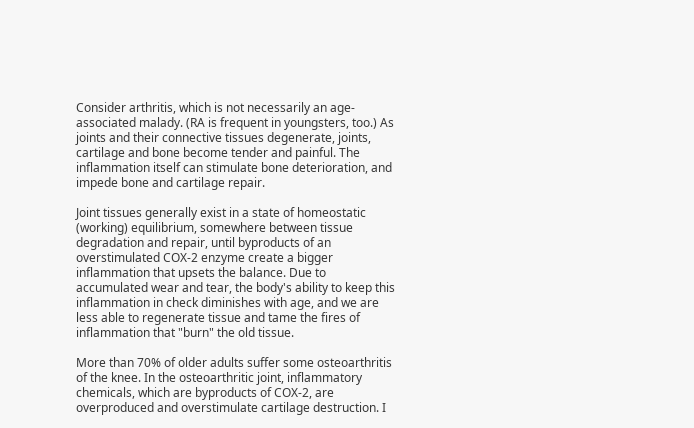Consider arthritis, which is not necessarily an age-associated malady. (RA is frequent in youngsters, too.) As joints and their connective tissues degenerate, joints, cartilage and bone become tender and painful. The inflammation itself can stimulate bone deterioration, and impede bone and cartilage repair.

Joint tissues generally exist in a state of homeostatic (working) equilibrium, somewhere between tissue degradation and repair, until byproducts of an overstimulated COX-2 enzyme create a bigger inflammation that upsets the balance. Due to accumulated wear and tear, the body's ability to keep this inflammation in check diminishes with age, and we are less able to regenerate tissue and tame the fires of inflammation that "burn" the old tissue.

More than 70% of older adults suffer some osteoarthritis of the knee. In the osteoarthritic joint, inflammatory chemicals, which are byproducts of COX-2, are overproduced and overstimulate cartilage destruction. I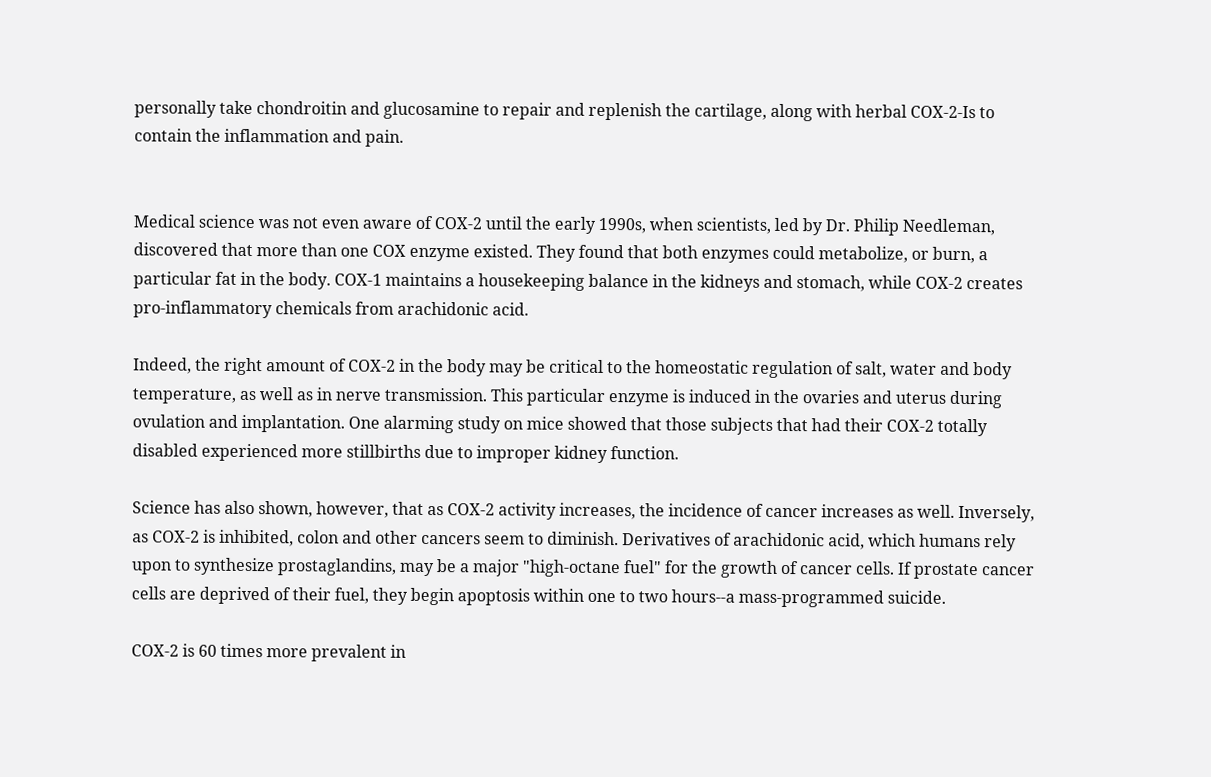personally take chondroitin and glucosamine to repair and replenish the cartilage, along with herbal COX-2-Is to contain the inflammation and pain.


Medical science was not even aware of COX-2 until the early 1990s, when scientists, led by Dr. Philip Needleman, discovered that more than one COX enzyme existed. They found that both enzymes could metabolize, or burn, a particular fat in the body. COX-1 maintains a housekeeping balance in the kidneys and stomach, while COX-2 creates pro-inflammatory chemicals from arachidonic acid.

Indeed, the right amount of COX-2 in the body may be critical to the homeostatic regulation of salt, water and body temperature, as well as in nerve transmission. This particular enzyme is induced in the ovaries and uterus during ovulation and implantation. One alarming study on mice showed that those subjects that had their COX-2 totally disabled experienced more stillbirths due to improper kidney function.

Science has also shown, however, that as COX-2 activity increases, the incidence of cancer increases as well. Inversely, as COX-2 is inhibited, colon and other cancers seem to diminish. Derivatives of arachidonic acid, which humans rely upon to synthesize prostaglandins, may be a major "high-octane fuel" for the growth of cancer cells. If prostate cancer cells are deprived of their fuel, they begin apoptosis within one to two hours--a mass-programmed suicide.

COX-2 is 60 times more prevalent in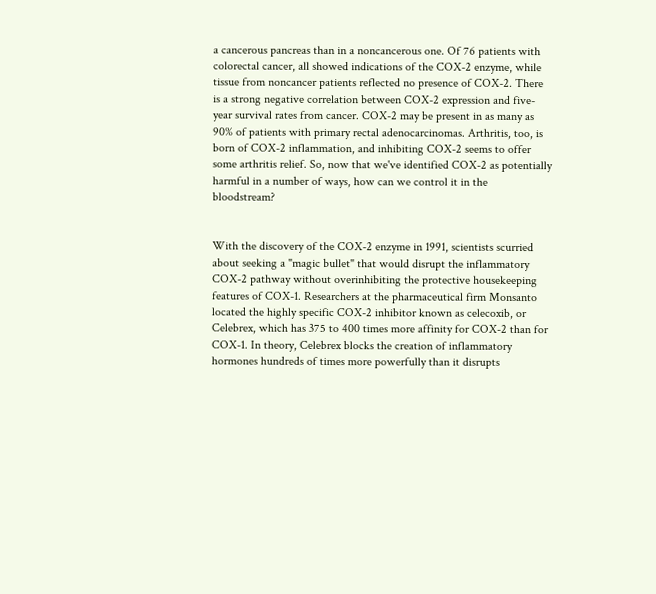a cancerous pancreas than in a noncancerous one. Of 76 patients with colorectal cancer, all showed indications of the COX-2 enzyme, while tissue from noncancer patients reflected no presence of COX-2. There is a strong negative correlation between COX-2 expression and five-year survival rates from cancer. COX-2 may be present in as many as 90% of patients with primary rectal adenocarcinomas. Arthritis, too, is born of COX-2 inflammation, and inhibiting COX-2 seems to offer some arthritis relief. So, now that we've identified COX-2 as potentially harmful in a number of ways, how can we control it in the bloodstream?


With the discovery of the COX-2 enzyme in 1991, scientists scurried about seeking a "magic bullet" that would disrupt the inflammatory COX-2 pathway without overinhibiting the protective housekeeping features of COX-1. Researchers at the pharmaceutical firm Monsanto located the highly specific COX-2 inhibitor known as celecoxib, or Celebrex, which has 375 to 400 times more affinity for COX-2 than for COX-1. In theory, Celebrex blocks the creation of inflammatory hormones hundreds of times more powerfully than it disrupts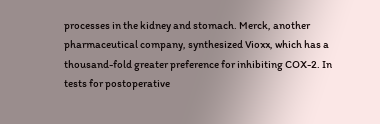processes in the kidney and stomach. Merck, another pharmaceutical company, synthesized Vioxx, which has a thousand-fold greater preference for inhibiting COX-2. In tests for postoperative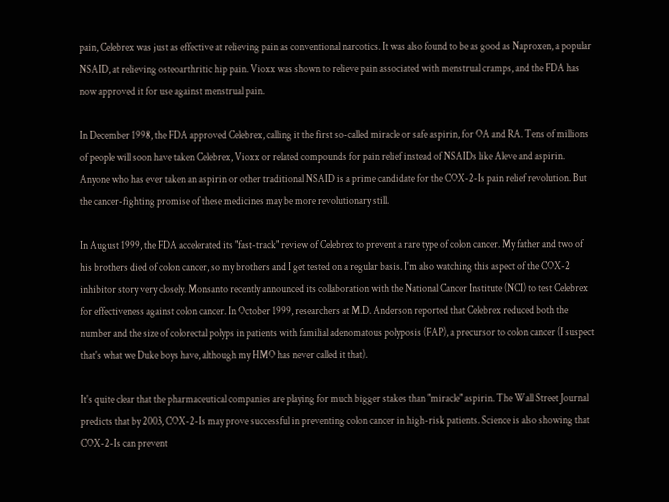pain, Celebrex was just as effective at relieving pain as conventional narcotics. It was also found to be as good as Naproxen, a popular NSAID, at relieving osteoarthritic hip pain. Vioxx was shown to relieve pain associated with menstrual cramps, and the FDA has now approved it for use against menstrual pain.

In December 1998, the FDA approved Celebrex, calling it the first so-called miracle or safe aspirin, for OA and RA. Tens of millions of people will soon have taken Celebrex, Vioxx or related compounds for pain relief instead of NSAIDs like Aleve and aspirin. Anyone who has ever taken an aspirin or other traditional NSAID is a prime candidate for the COX-2-Is pain relief revolution. But the cancer-fighting promise of these medicines may be more revolutionary still.

In August 1999, the FDA accelerated its "fast-track" review of Celebrex to prevent a rare type of colon cancer. My father and two of his brothers died of colon cancer, so my brothers and I get tested on a regular basis. I'm also watching this aspect of the COX-2 inhibitor story very closely. Monsanto recently announced its collaboration with the National Cancer Institute (NCI) to test Celebrex for effectiveness against colon cancer. In October 1999, researchers at M.D. Anderson reported that Celebrex reduced both the number and the size of colorectal polyps in patients with familial adenomatous polyposis (FAP), a precursor to colon cancer (I suspect that's what we Duke boys have, although my HMO has never called it that).

It's quite clear that the pharmaceutical companies are playing for much bigger stakes than "miracle" aspirin. The Wall Street Journal predicts that by 2003, COX-2-Is may prove successful in preventing colon cancer in high-risk patients. Science is also showing that COX-2-Is can prevent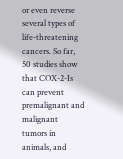or even reverse several types of life-threatening cancers. So far, 50 studies show that COX-2-Is can prevent premalignant and malignant tumors in animals, and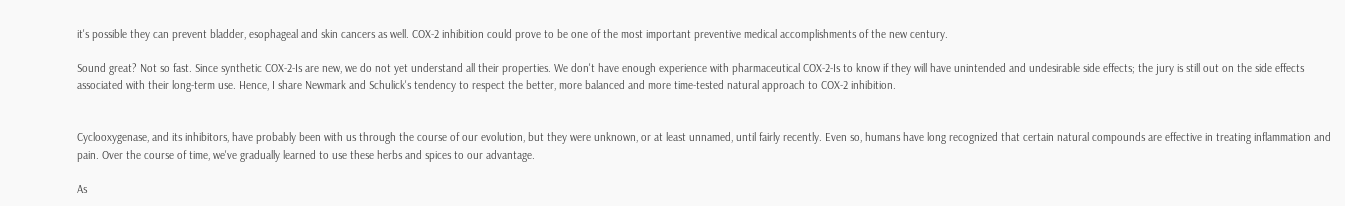it's possible they can prevent bladder, esophageal and skin cancers as well. COX-2 inhibition could prove to be one of the most important preventive medical accomplishments of the new century.

Sound great? Not so fast. Since synthetic COX-2-Is are new, we do not yet understand all their properties. We don't have enough experience with pharmaceutical COX-2-Is to know if they will have unintended and undesirable side effects; the jury is still out on the side effects associated with their long-term use. Hence, I share Newmark and Schulick's tendency to respect the better, more balanced and more time-tested natural approach to COX-2 inhibition.


Cyclooxygenase, and its inhibitors, have probably been with us through the course of our evolution, but they were unknown, or at least unnamed, until fairly recently. Even so, humans have long recognized that certain natural compounds are effective in treating inflammation and pain. Over the course of time, we've gradually learned to use these herbs and spices to our advantage.

As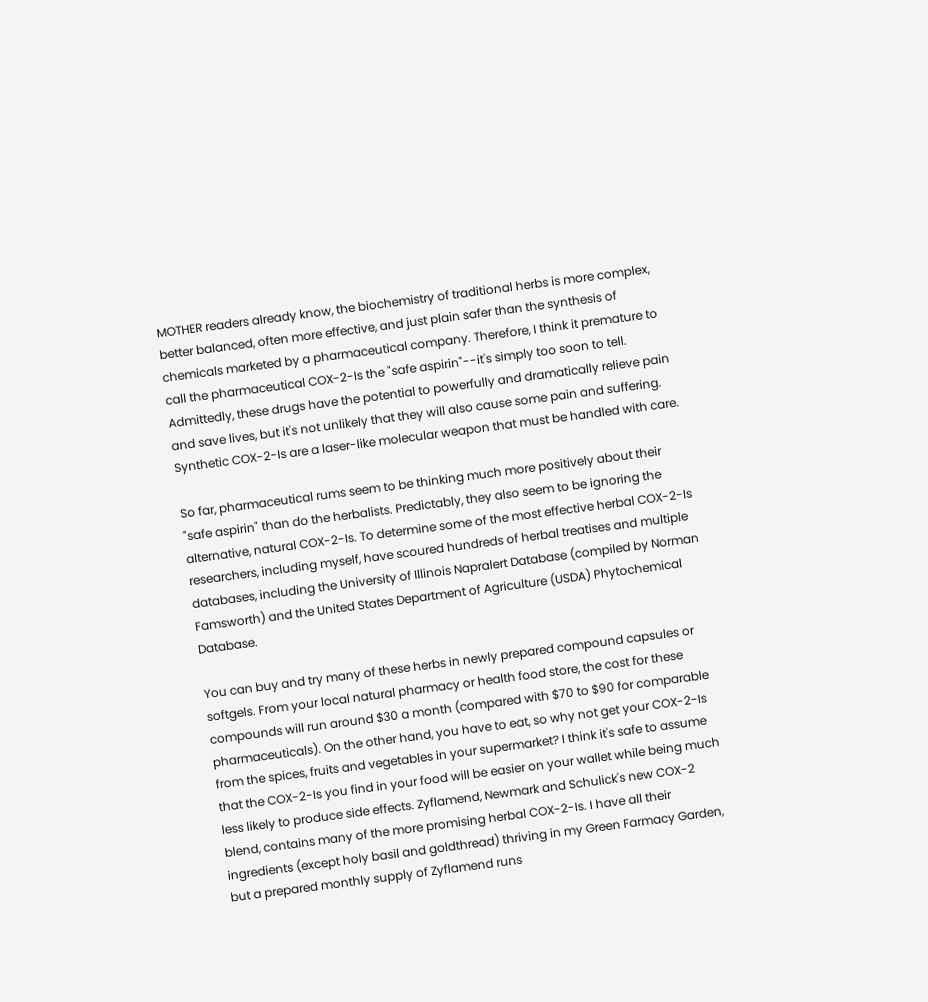MOTHER readers already know, the biochemistry of traditional herbs is more complex, better balanced, often more effective, and just plain safer than the synthesis of chemicals marketed by a pharmaceutical company. Therefore, I think it premature to call the pharmaceutical COX-2-Is the "safe aspirin"--it's simply too soon to tell. Admittedly, these drugs have the potential to powerfully and dramatically relieve pain and save lives, but it's not unlikely that they will also cause some pain and suffering. Synthetic COX-2-Is are a laser-like molecular weapon that must be handled with care.

So far, pharmaceutical rums seem to be thinking much more positively about their "safe aspirin" than do the herbalists. Predictably, they also seem to be ignoring the alternative, natural COX-2-Is. To determine some of the most effective herbal COX-2-Is researchers, including myself, have scoured hundreds of herbal treatises and multiple databases, including the University of Illinois Napralert Database (compiled by Norman Famsworth) and the United States Department of Agriculture (USDA) Phytochemical Database.

You can buy and try many of these herbs in newly prepared compound capsules or softgels. From your local natural pharmacy or health food store, the cost for these compounds will run around $30 a month (compared with $70 to $90 for comparable pharmaceuticals). On the other hand, you have to eat, so why not get your COX-2-Is from the spices, fruits and vegetables in your supermarket? I think it's safe to assume that the COX-2-Is you find in your food will be easier on your wallet while being much less likely to produce side effects. Zyflamend, Newmark and Schulick's new COX-2 blend, contains many of the more promising herbal COX-2-Is. I have all their ingredients (except holy basil and goldthread) thriving in my Green Farmacy Garden, but a prepared monthly supply of Zyflamend runs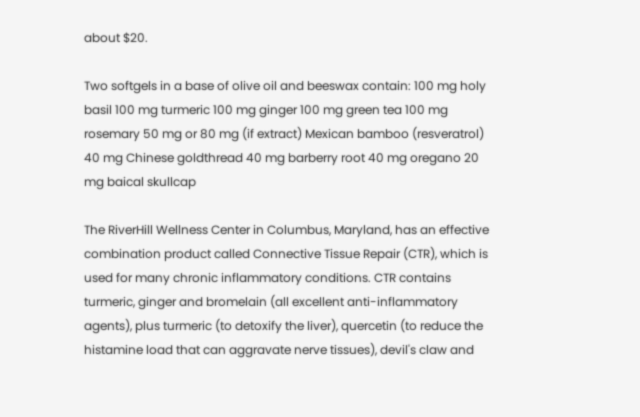about $20.

Two softgels in a base of olive oil and beeswax contain: 100 mg holy basil 100 mg turmeric 100 mg ginger 100 mg green tea 100 mg rosemary 50 mg or 80 mg (if extract) Mexican bamboo (resveratrol) 40 mg Chinese goldthread 40 mg barberry root 40 mg oregano 20 mg baical skullcap

The RiverHill Wellness Center in Columbus, Maryland, has an effective combination product called Connective Tissue Repair (CTR), which is used for many chronic inflammatory conditions. CTR contains turmeric, ginger and bromelain (all excellent anti-inflammatory agents), plus turmeric (to detoxify the liver), quercetin (to reduce the histamine load that can aggravate nerve tissues), devil's claw and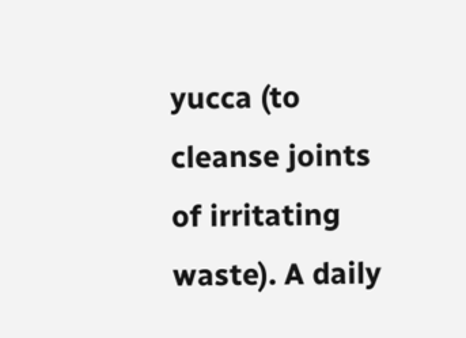yucca (to cleanse joints of irritating waste). A daily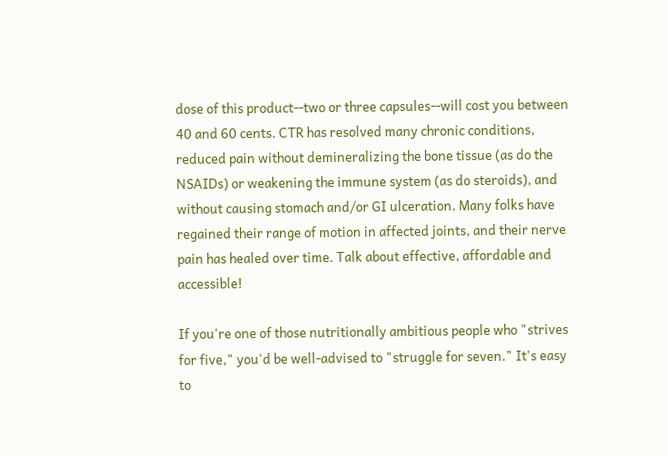dose of this product--two or three capsules--will cost you between 40 and 60 cents. CTR has resolved many chronic conditions, reduced pain without demineralizing the bone tissue (as do the NSAIDs) or weakening the immune system (as do steroids), and without causing stomach and/or GI ulceration. Many folks have regained their range of motion in affected joints, and their nerve pain has healed over time. Talk about effective, affordable and accessible!

If you're one of those nutritionally ambitious people who "strives for five," you'd be well-advised to "struggle for seven." It's easy to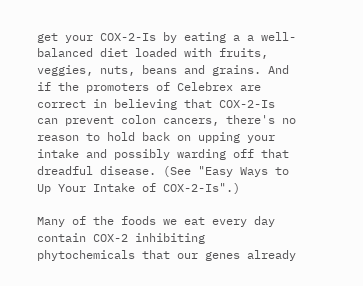get your COX-2-Is by eating a a well-balanced diet loaded with fruits, veggies, nuts, beans and grains. And if the promoters of Celebrex are correct in believing that COX-2-Is can prevent colon cancers, there's no reason to hold back on upping your intake and possibly warding off that dreadful disease. (See "Easy Ways to Up Your Intake of COX-2-Is".)

Many of the foods we eat every day contain COX-2 inhibiting phytochemicals that our genes already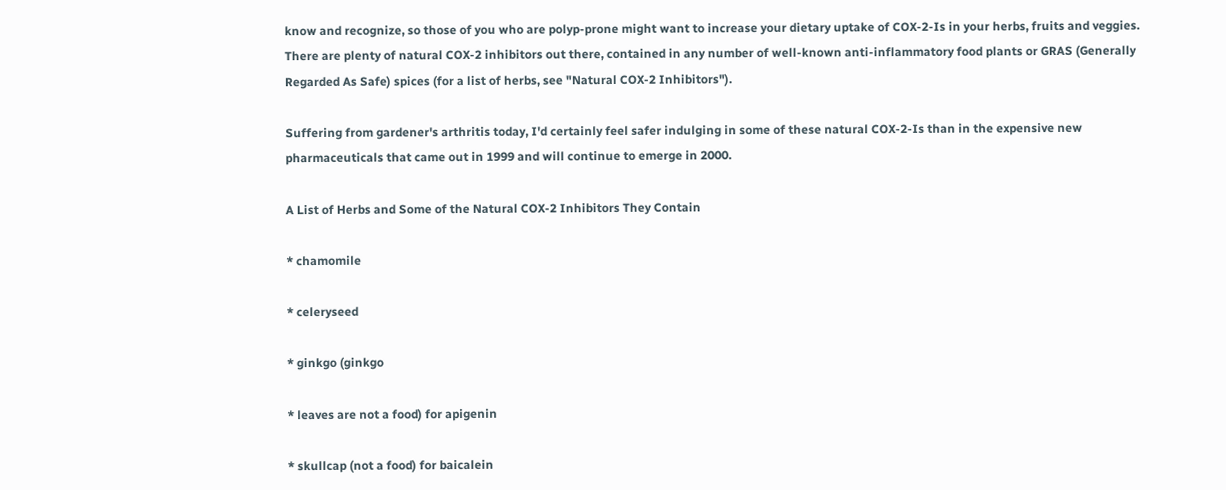know and recognize, so those of you who are polyp-prone might want to increase your dietary uptake of COX-2-Is in your herbs, fruits and veggies. There are plenty of natural COX-2 inhibitors out there, contained in any number of well-known anti-inflammatory food plants or GRAS (Generally Regarded As Safe) spices (for a list of herbs, see "Natural COX-2 Inhibitors").

Suffering from gardener's arthritis today, I'd certainly feel safer indulging in some of these natural COX-2-Is than in the expensive new pharmaceuticals that came out in 1999 and will continue to emerge in 2000.

A List of Herbs and Some of the Natural COX-2 Inhibitors They Contain

* chamomile

* celeryseed

* ginkgo (ginkgo

* leaves are not a food) for apigenin

* skullcap (not a food) for baicalein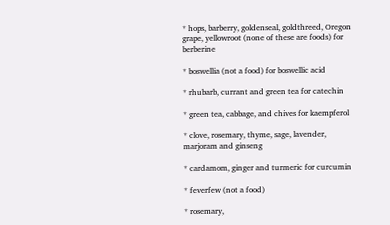* hops, barberry, goldenseal, goldthreed, Oregon grape, yellowroot (none of these are foods) for berberine

* boswellia (not a food) for boswellic acid

* rhubarb, currant and green tea for catechin

* green tea, cabbage, and chives for kaempferol

* clove, rosemary, thyme, sage, lavender, marjoram and ginseng

* cardamom, ginger and turmeric for curcumin

* feverfew (not a food)

* rosemary,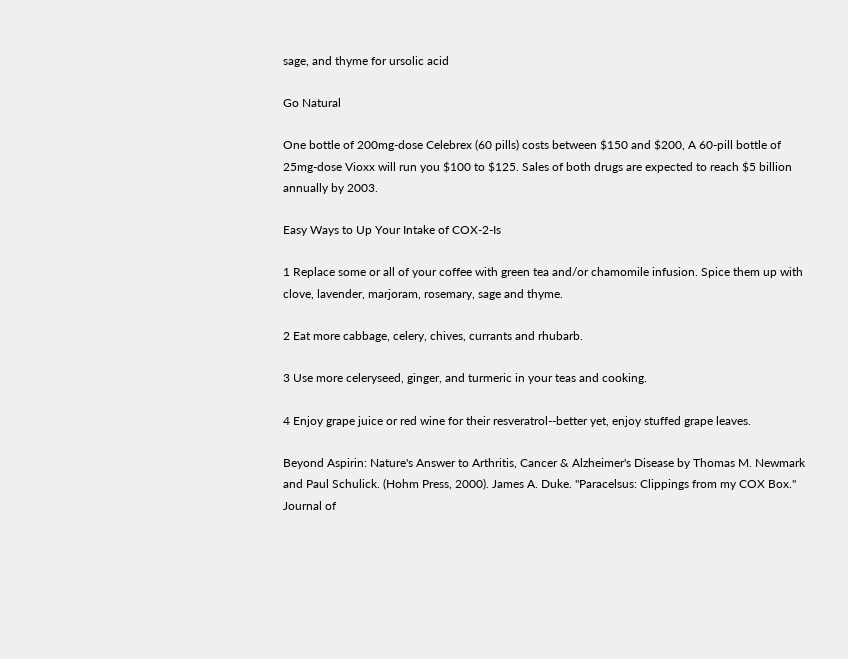sage, and thyme for ursolic acid

Go Natural

One bottle of 200mg-dose Celebrex (60 pills) costs between $150 and $200, A 60-pill bottle of 25mg-dose Vioxx will run you $100 to $125. Sales of both drugs are expected to reach $5 billion annually by 2003.

Easy Ways to Up Your Intake of COX-2-Is

1 Replace some or all of your coffee with green tea and/or chamomile infusion. Spice them up with clove, lavender, marjoram, rosemary, sage and thyme.

2 Eat more cabbage, celery, chives, currants and rhubarb.

3 Use more celeryseed, ginger, and turmeric in your teas and cooking.

4 Enjoy grape juice or red wine for their resveratrol--better yet, enjoy stuffed grape leaves.

Beyond Aspirin: Nature's Answer to Arthritis, Cancer & Alzheimer's Disease by Thomas M. Newmark and Paul Schulick. (Hohm Press, 2000). James A. Duke. "Paracelsus: Clippings from my COX Box." Journal of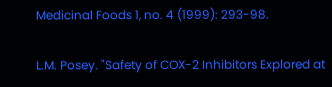Medicinal Foods 1, no. 4 (1999): 293-98.

L.M. Posey. "Safety of COX-2 Inhibitors Explored at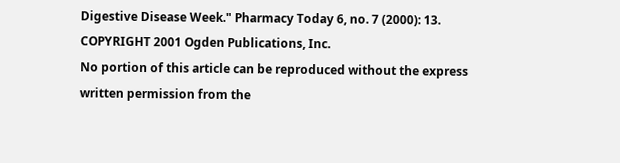Digestive Disease Week." Pharmacy Today 6, no. 7 (2000): 13.
COPYRIGHT 2001 Ogden Publications, Inc.
No portion of this article can be reproduced without the express written permission from the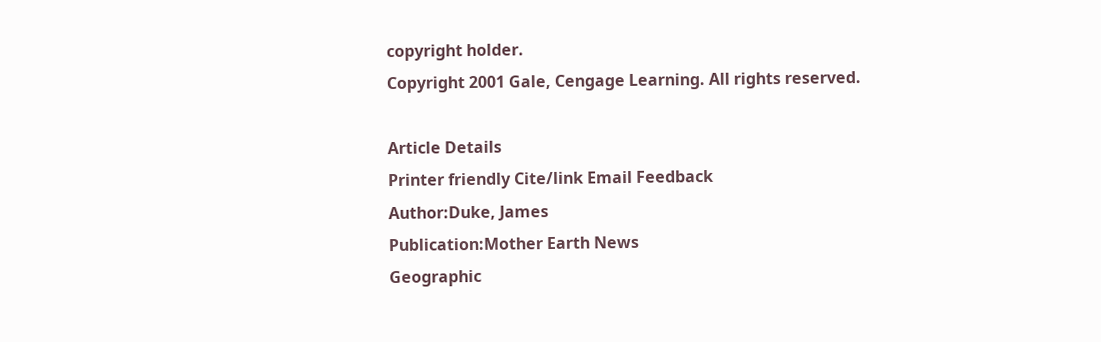copyright holder.
Copyright 2001 Gale, Cengage Learning. All rights reserved.

Article Details
Printer friendly Cite/link Email Feedback
Author:Duke, James
Publication:Mother Earth News
Geographic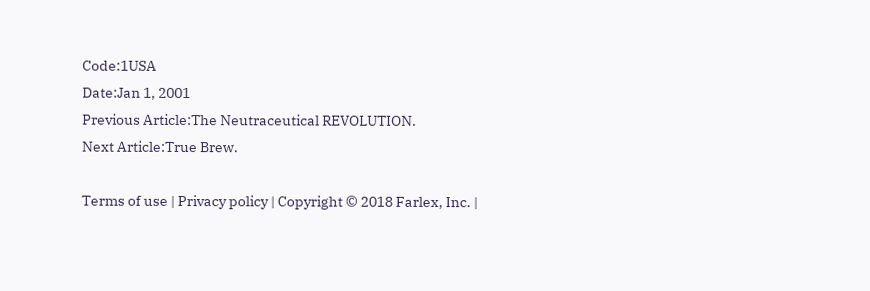Code:1USA
Date:Jan 1, 2001
Previous Article:The Neutraceutical REVOLUTION.
Next Article:True Brew.

Terms of use | Privacy policy | Copyright © 2018 Farlex, Inc. |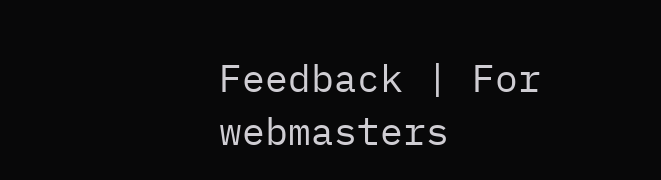Feedback | For webmasters